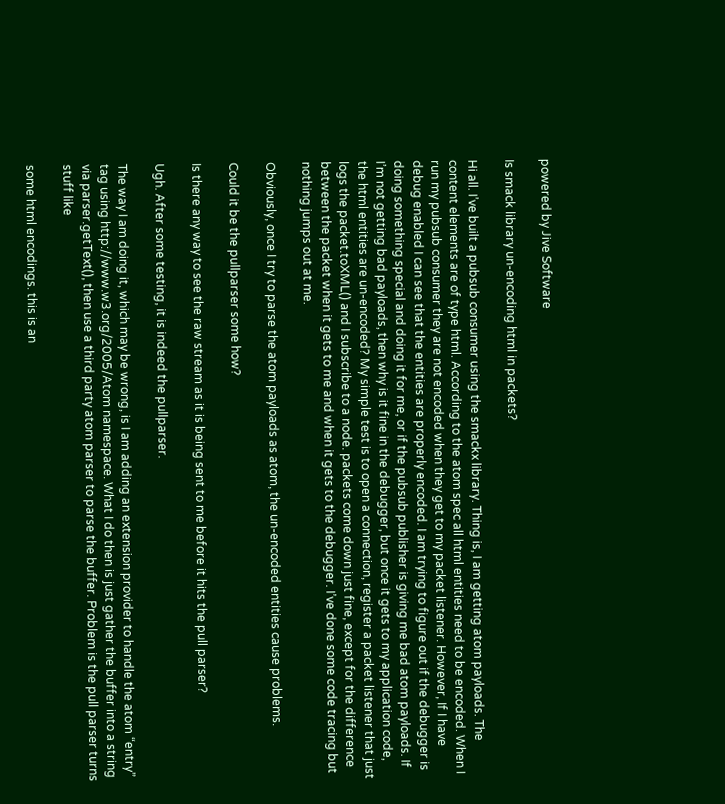powered by Jive Software

Is smack library un-encoding html in packets?

Hi all. I’ve built a pubsub consumer using the smackx library. Thing is, I am getting atom payloads. The content elements are of type html. According to the atom spec all html entities need to be encoded. When I run my pubsub consumer they are not encoded when they get to my packet listener. However, If I have debug enabled I can see that the entities are properly encoded. I am trying to figure out if the debugger is doing something special and doing it for me, or if the pubsub publisher is giving me bad atom payloads. If I’m not getting bad payloads, then why is it fine in the debugger, but once it gets to my application code, the html entities are un-encoded? My simple test is to open a connection, register a packet listener that just logs the packet.toXML() and I subscribe to a node. packets come down just fine, except for the difference between the packet when it gets to me and when it gets to the debugger. I’ve done some code tracing but nothing jumps out at me.

Obviously, once I try to parse the atom payloads as atom, the un-encoded entities cause problems.

Could it be the pullparser some how?

Is there any way to see the raw stream as it is being sent to me before it hits the pull parser?

Ugh. After some testing, it is indeed the pullparser.

The way I am doing it, which may be wrong, is I am adding an extension provider to handle the atom “entry” tag using http://www.w3.org/2005/Atom namespace. What I do then is just gather the buffer into a string via parser.getText(), then use a third party atom parser to parse the buffer. Problem is the pull parser turns stuff like

some html encodings. this is an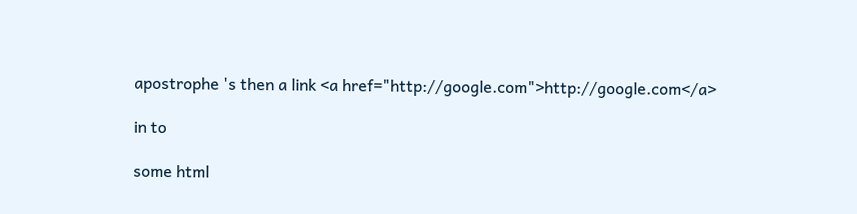apostrophe 's then a link <a href="http://google.com">http://google.com</a>

in to

some html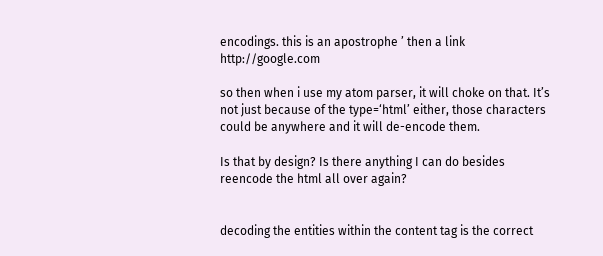encodings. this is an apostrophe ’ then a link http://google.com

so then when i use my atom parser, it will choke on that. It’s not just because of the type=‘html’ either, those characters could be anywhere and it will de-encode them.

Is that by design? Is there anything I can do besides reencode the html all over again?


decoding the entities within the content tag is the correct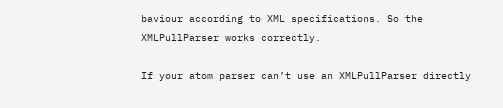baviour according to XML specifications. So the XMLPullParser works correctly.

If your atom parser can’t use an XMLPullParser directly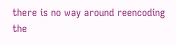there is no way around reencoding the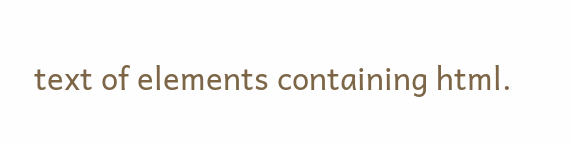text of elements containing html.